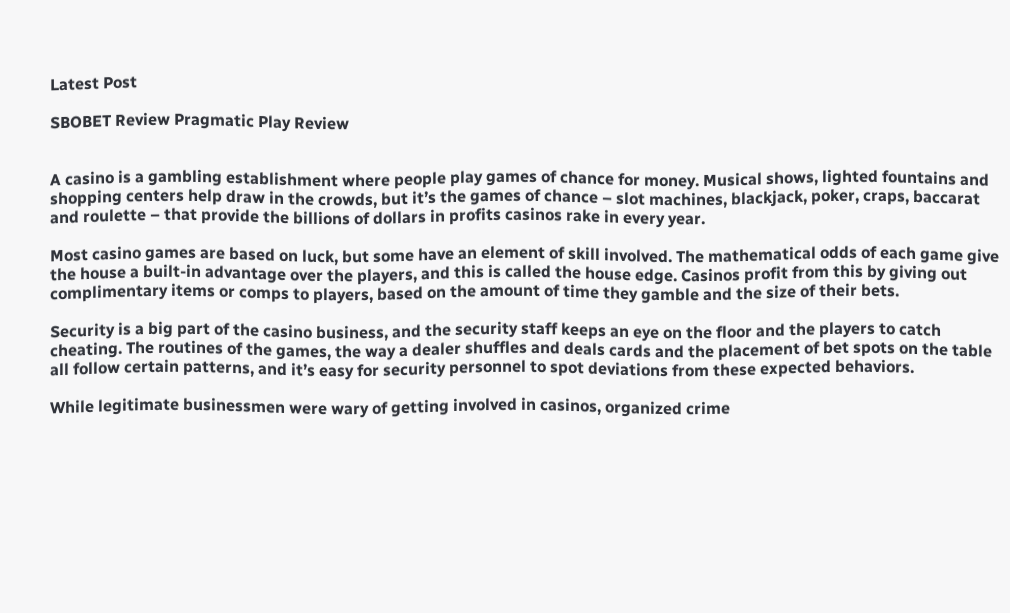Latest Post

SBOBET Review Pragmatic Play Review


A casino is a gambling establishment where people play games of chance for money. Musical shows, lighted fountains and shopping centers help draw in the crowds, but it’s the games of chance – slot machines, blackjack, poker, craps, baccarat and roulette – that provide the billions of dollars in profits casinos rake in every year.

Most casino games are based on luck, but some have an element of skill involved. The mathematical odds of each game give the house a built-in advantage over the players, and this is called the house edge. Casinos profit from this by giving out complimentary items or comps to players, based on the amount of time they gamble and the size of their bets.

Security is a big part of the casino business, and the security staff keeps an eye on the floor and the players to catch cheating. The routines of the games, the way a dealer shuffles and deals cards and the placement of bet spots on the table all follow certain patterns, and it’s easy for security personnel to spot deviations from these expected behaviors.

While legitimate businessmen were wary of getting involved in casinos, organized crime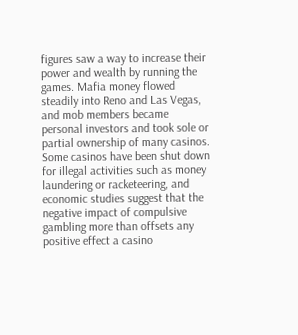figures saw a way to increase their power and wealth by running the games. Mafia money flowed steadily into Reno and Las Vegas, and mob members became personal investors and took sole or partial ownership of many casinos. Some casinos have been shut down for illegal activities such as money laundering or racketeering, and economic studies suggest that the negative impact of compulsive gambling more than offsets any positive effect a casino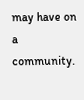may have on a community.